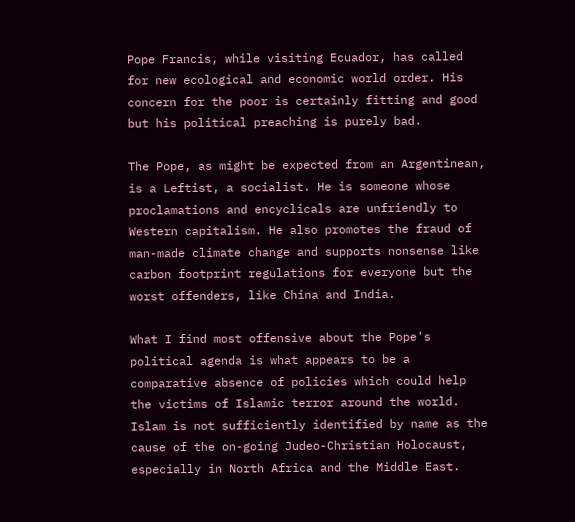Pope Francis, while visiting Ecuador, has called for new ecological and economic world order. His concern for the poor is certainly fitting and good but his political preaching is purely bad.

The Pope, as might be expected from an Argentinean, is a Leftist, a socialist. He is someone whose proclamations and encyclicals are unfriendly to Western capitalism. He also promotes the fraud of man-made climate change and supports nonsense like carbon footprint regulations for everyone but the worst offenders, like China and India.

What I find most offensive about the Pope's political agenda is what appears to be a comparative absence of policies which could help the victims of Islamic terror around the world. Islam is not sufficiently identified by name as the cause of the on-going Judeo-Christian Holocaust, especially in North Africa and the Middle East.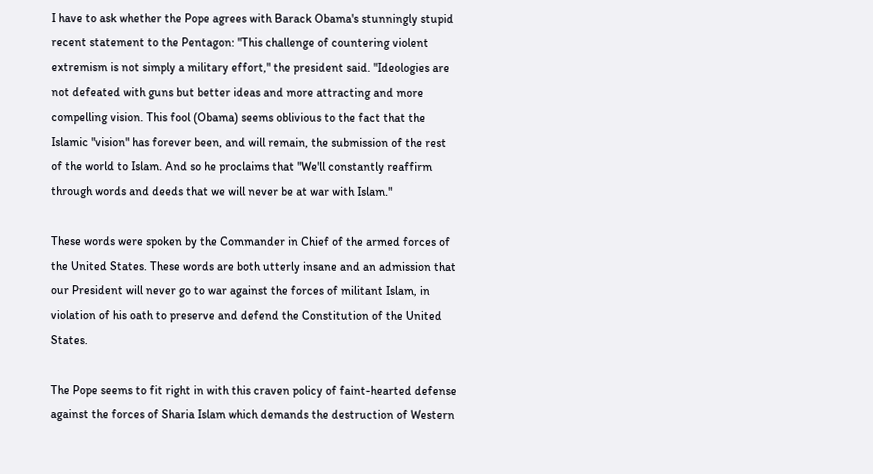I have to ask whether the Pope agrees with Barack Obama's stunningly stupid recent statement to the Pentagon: "This challenge of countering violent extremism is not simply a military effort," the president said. "Ideologies are not defeated with guns but better ideas and more attracting and more compelling vision. This fool (Obama) seems oblivious to the fact that the Islamic "vision" has forever been, and will remain, the submission of the rest of the world to Islam. And so he proclaims that "We'll constantly reaffirm through words and deeds that we will never be at war with Islam."

These words were spoken by the Commander in Chief of the armed forces of the United States. These words are both utterly insane and an admission that our President will never go to war against the forces of militant Islam, in violation of his oath to preserve and defend the Constitution of the United States.

The Pope seems to fit right in with this craven policy of faint-hearted defense against the forces of Sharia Islam which demands the destruction of Western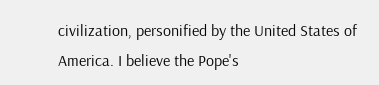civilization, personified by the United States of America. I believe the Pope's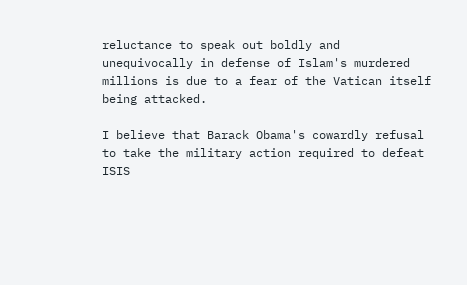reluctance to speak out boldly and unequivocally in defense of Islam's murdered millions is due to a fear of the Vatican itself being attacked.

I believe that Barack Obama's cowardly refusal to take the military action required to defeat ISIS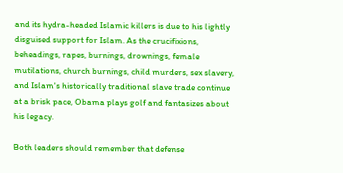and its hydra-headed Islamic killers is due to his lightly disguised support for Islam. As the crucifixions, beheadings, rapes, burnings, drownings, female mutilations, church burnings, child murders, sex slavery, and Islam's historically traditional slave trade continue at a brisk pace, Obama plays golf and fantasizes about his legacy.

Both leaders should remember that defense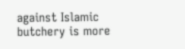against Islamic butchery is more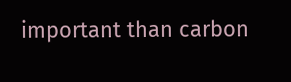important than carbon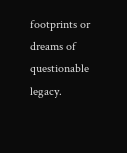footprints or dreams of questionable legacy.